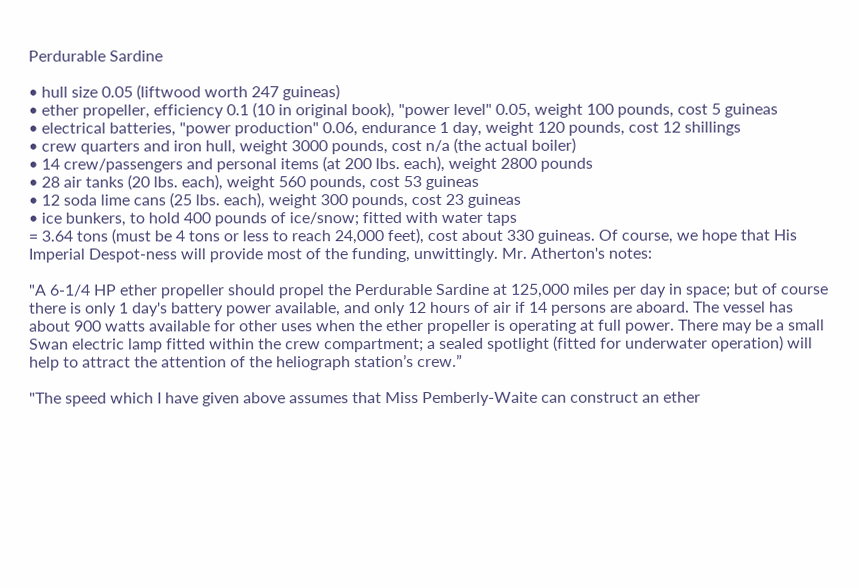Perdurable Sardine

• hull size 0.05 (liftwood worth 247 guineas)
• ether propeller, efficiency 0.1 (10 in original book), "power level" 0.05, weight 100 pounds, cost 5 guineas
• electrical batteries, "power production" 0.06, endurance 1 day, weight 120 pounds, cost 12 shillings
• crew quarters and iron hull, weight 3000 pounds, cost n/a (the actual boiler)
• 14 crew/passengers and personal items (at 200 lbs. each), weight 2800 pounds
• 28 air tanks (20 lbs. each), weight 560 pounds, cost 53 guineas
• 12 soda lime cans (25 lbs. each), weight 300 pounds, cost 23 guineas
• ice bunkers, to hold 400 pounds of ice/snow; fitted with water taps
= 3.64 tons (must be 4 tons or less to reach 24,000 feet), cost about 330 guineas. Of course, we hope that His Imperial Despot-ness will provide most of the funding, unwittingly. Mr. Atherton's notes:

"A 6-1/4 HP ether propeller should propel the Perdurable Sardine at 125,000 miles per day in space; but of course there is only 1 day's battery power available, and only 12 hours of air if 14 persons are aboard. The vessel has about 900 watts available for other uses when the ether propeller is operating at full power. There may be a small Swan electric lamp fitted within the crew compartment; a sealed spotlight (fitted for underwater operation) will help to attract the attention of the heliograph station’s crew.”

"The speed which I have given above assumes that Miss Pemberly-Waite can construct an ether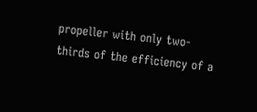propeller with only two-thirds of the efficiency of a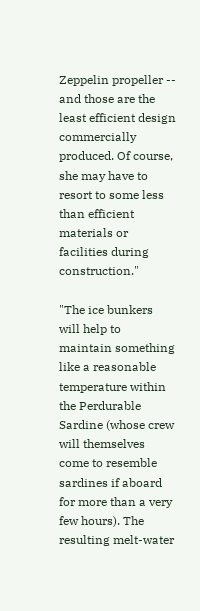Zeppelin propeller -- and those are the least efficient design commercially produced. Of course, she may have to resort to some less than efficient materials or facilities during construction."

"The ice bunkers will help to maintain something like a reasonable temperature within the Perdurable Sardine (whose crew will themselves come to resemble sardines if aboard for more than a very few hours). The resulting melt-water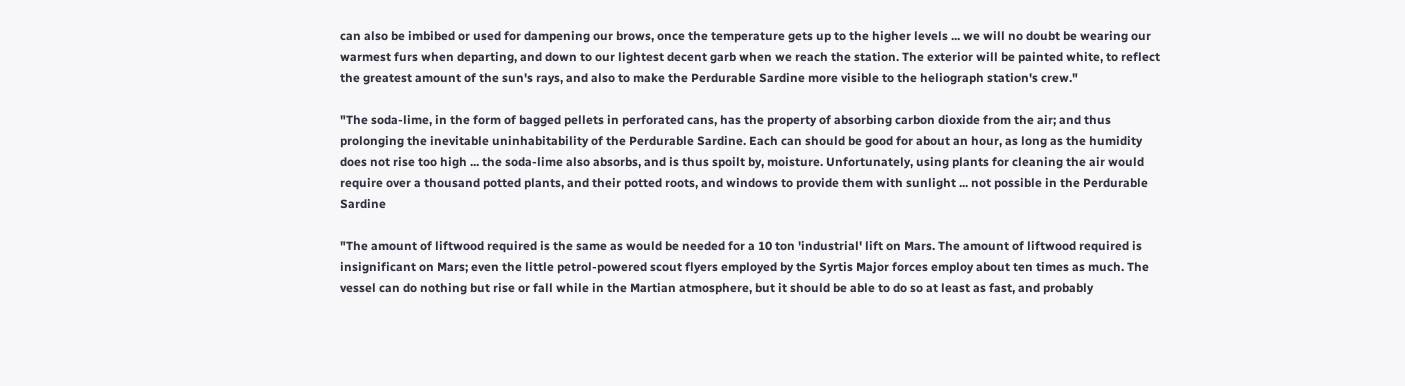can also be imbibed or used for dampening our brows, once the temperature gets up to the higher levels ... we will no doubt be wearing our warmest furs when departing, and down to our lightest decent garb when we reach the station. The exterior will be painted white, to reflect the greatest amount of the sun's rays, and also to make the Perdurable Sardine more visible to the heliograph station's crew."

"The soda-lime, in the form of bagged pellets in perforated cans, has the property of absorbing carbon dioxide from the air; and thus prolonging the inevitable uninhabitability of the Perdurable Sardine. Each can should be good for about an hour, as long as the humidity does not rise too high ... the soda-lime also absorbs, and is thus spoilt by, moisture. Unfortunately, using plants for cleaning the air would require over a thousand potted plants, and their potted roots, and windows to provide them with sunlight ... not possible in the Perdurable Sardine

"The amount of liftwood required is the same as would be needed for a 10 ton 'industrial' lift on Mars. The amount of liftwood required is insignificant on Mars; even the little petrol-powered scout flyers employed by the Syrtis Major forces employ about ten times as much. The vessel can do nothing but rise or fall while in the Martian atmosphere, but it should be able to do so at least as fast, and probably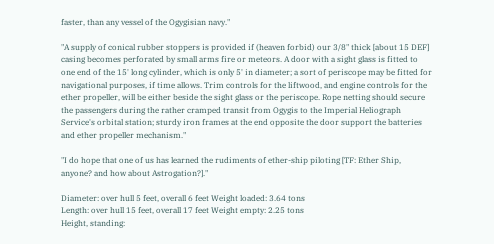faster, than any vessel of the Ogygisian navy."

"A supply of conical rubber stoppers is provided if (heaven forbid) our 3/8" thick [about 15 DEF] casing becomes perforated by small arms fire or meteors. A door with a sight glass is fitted to one end of the 15' long cylinder, which is only 5' in diameter; a sort of periscope may be fitted for navigational purposes, if time allows. Trim controls for the liftwood, and engine controls for the ether propeller, will be either beside the sight glass or the periscope. Rope netting should secure the passengers during the rather cramped transit from Ogygis to the Imperial Heliograph Service's orbital station; sturdy iron frames at the end opposite the door support the batteries and ether propeller mechanism."

"I do hope that one of us has learned the rudiments of ether-ship piloting [TF: Ether Ship, anyone? and how about Astrogation?]."

Diameter: over hull 5 feet, overall 6 feet Weight loaded: 3.64 tons
Length: over hull 15 feet, overall 17 feet Weight empty: 2.25 tons
Height, standing: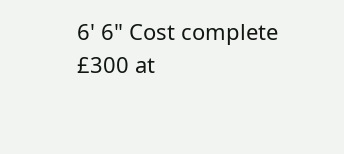6' 6" Cost complete £300 at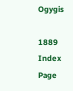Ogygis

1889 Index Page